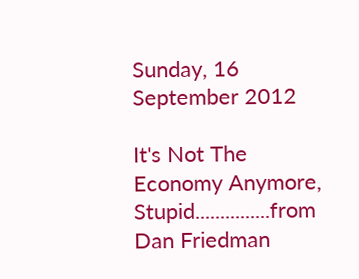Sunday, 16 September 2012

It's Not The Economy Anymore, Stupid...............from Dan Friedman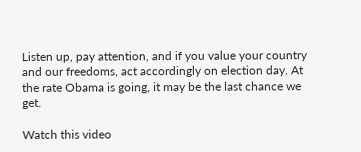Listen up, pay attention, and if you value your country and our freedoms, act accordingly on election day. At the rate Obama is going, it may be the last chance we get.

Watch this video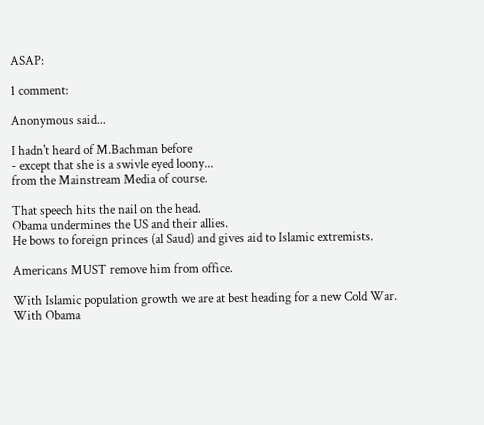ASAP:

1 comment:

Anonymous said...

I hadn't heard of M.Bachman before
- except that she is a swivle eyed loony...
from the Mainstream Media of course.

That speech hits the nail on the head.
Obama undermines the US and their allies.
He bows to foreign princes (al Saud) and gives aid to Islamic extremists.

Americans MUST remove him from office.

With Islamic population growth we are at best heading for a new Cold War.
With Obama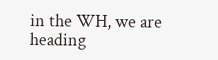in the WH, we are heading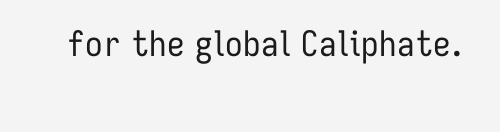for the global Caliphate.